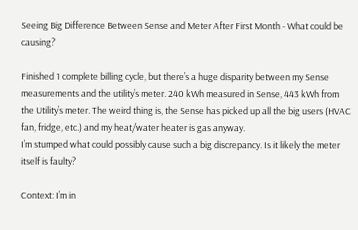Seeing Big Difference Between Sense and Meter After First Month - What could be causing?

Finished 1 complete billing cycle, but there’s a huge disparity between my Sense measurements and the utility’s meter. 240 kWh measured in Sense, 443 kWh from the Utility’s meter. The weird thing is, the Sense has picked up all the big users (HVAC fan, fridge, etc.) and my heat/water heater is gas anyway.
I’m stumped what could possibly cause such a big discrepancy. Is it likely the meter itself is faulty?

Context: I’m in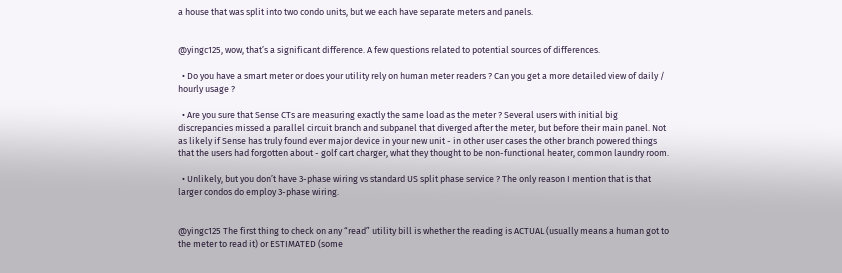a house that was split into two condo units, but we each have separate meters and panels.


@yingc125, wow, that’s a significant difference. A few questions related to potential sources of differences.

  • Do you have a smart meter or does your utility rely on human meter readers ? Can you get a more detailed view of daily / hourly usage ?

  • Are you sure that Sense CTs are measuring exactly the same load as the meter ? Several users with initial big discrepancies missed a parallel circuit branch and subpanel that diverged after the meter, but before their main panel. Not as likely if Sense has truly found ever major device in your new unit - in other user cases the other branch powered things that the users had forgotten about - golf cart charger, what they thought to be non-functional heater, common laundry room.

  • Unlikely, but you don’t have 3-phase wiring vs standard US split phase service ? The only reason I mention that is that larger condos do employ 3-phase wiring.


@yingc125 The first thing to check on any “read” utility bill is whether the reading is ACTUAL (usually means a human got to the meter to read it) or ESTIMATED (some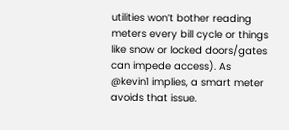utilities won’t bother reading meters every bill cycle or things like snow or locked doors/gates can impede access). As @kevin1 implies, a smart meter avoids that issue.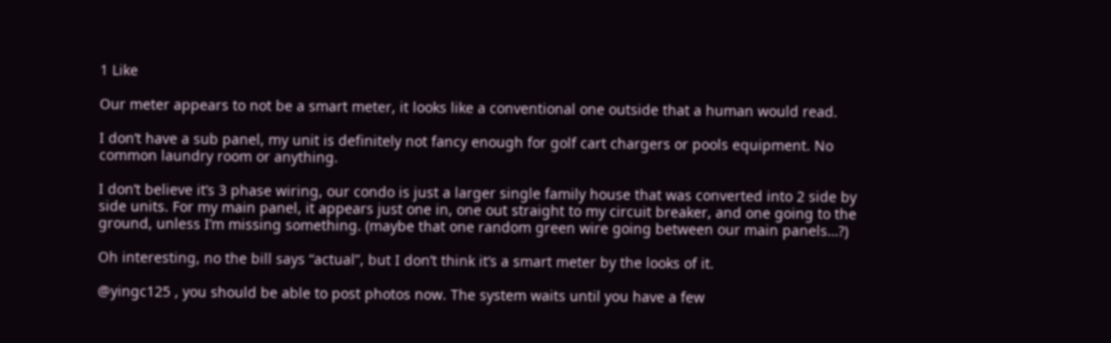1 Like

Our meter appears to not be a smart meter, it looks like a conventional one outside that a human would read.

I don’t have a sub panel, my unit is definitely not fancy enough for golf cart chargers or pools equipment. No common laundry room or anything.

I don’t believe it’s 3 phase wiring, our condo is just a larger single family house that was converted into 2 side by side units. For my main panel, it appears just one in, one out straight to my circuit breaker, and one going to the ground, unless I’m missing something. (maybe that one random green wire going between our main panels…?)

Oh interesting, no the bill says “actual”, but I don’t think it’s a smart meter by the looks of it.

@yingc125 , you should be able to post photos now. The system waits until you have a few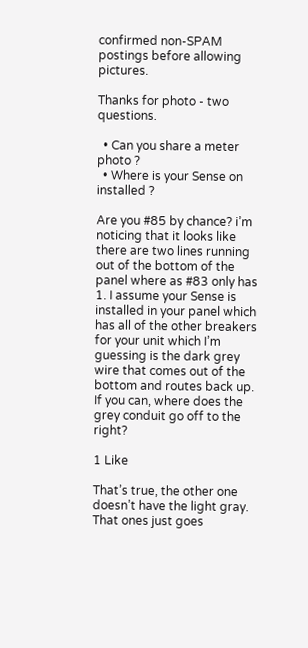confirmed non-SPAM postings before allowing pictures.

Thanks for photo - two questions.

  • Can you share a meter photo ?
  • Where is your Sense on installed ?

Are you #85 by chance? i’m noticing that it looks like there are two lines running out of the bottom of the panel where as #83 only has 1. I assume your Sense is installed in your panel which has all of the other breakers for your unit which I’m guessing is the dark grey wire that comes out of the bottom and routes back up. If you can, where does the grey conduit go off to the right?

1 Like

That’s true, the other one doesn’t have the light gray. That ones just goes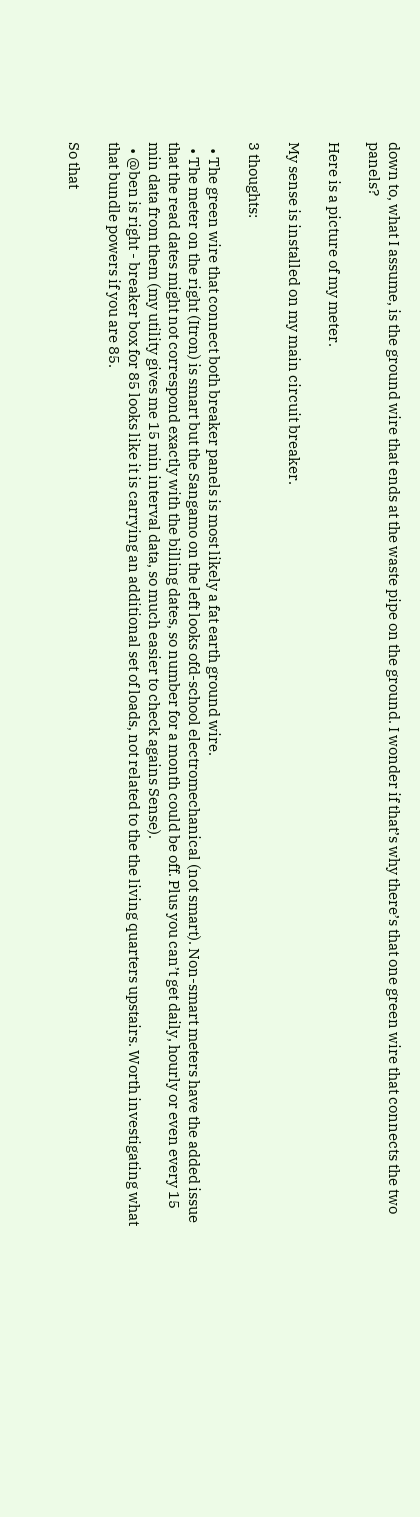down to, what I assume, is the ground wire that ends at the waste pipe on the ground. I wonder if that’s why there’s that one green wire that connects the two panels?

Here is a picture of my meter.

My sense is installed on my main circuit breaker.

3 thoughts:

  • The green wire that connect both breaker panels is most likely a fat earth ground wire.
  • The meter on the right (Itron) is smart but the Sangamo on the left looks ofd-school electromechanical (not smart). Non-smart meters have the added issue that the read dates might not correspond exactly with the billing dates, so number for a month could be off. Plus you can’t get daily, hourly or even every 15 min data from them (my utility gives me 15 min interval data, so much easier to check agains Sense).
  • @ben is right - breaker box for 85 looks like it is carrying an additional set of loads, not related to the the living quarters upstairs. Worth investigating what that bundle powers if you are 85.

So that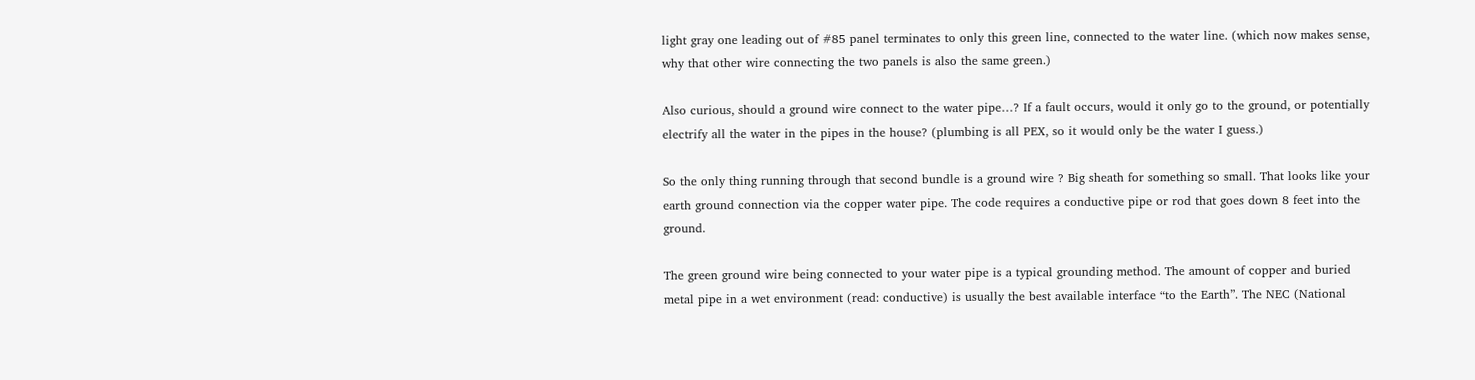light gray one leading out of #85 panel terminates to only this green line, connected to the water line. (which now makes sense, why that other wire connecting the two panels is also the same green.)

Also curious, should a ground wire connect to the water pipe…? If a fault occurs, would it only go to the ground, or potentially electrify all the water in the pipes in the house? (plumbing is all PEX, so it would only be the water I guess.)

So the only thing running through that second bundle is a ground wire ? Big sheath for something so small. That looks like your earth ground connection via the copper water pipe. The code requires a conductive pipe or rod that goes down 8 feet into the ground.

The green ground wire being connected to your water pipe is a typical grounding method. The amount of copper and buried metal pipe in a wet environment (read: conductive) is usually the best available interface “to the Earth”. The NEC (National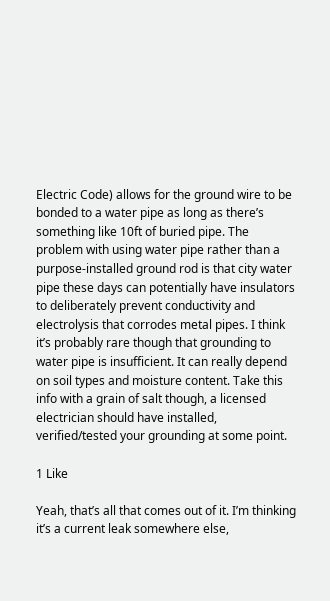Electric Code) allows for the ground wire to be bonded to a water pipe as long as there’s something like 10ft of buried pipe. The problem with using water pipe rather than a purpose-installed ground rod is that city water pipe these days can potentially have insulators to deliberately prevent conductivity and electrolysis that corrodes metal pipes. I think it’s probably rare though that grounding to water pipe is insufficient. It can really depend on soil types and moisture content. Take this info with a grain of salt though, a licensed electrician should have installed, verified/tested your grounding at some point.

1 Like

Yeah, that’s all that comes out of it. I’m thinking it’s a current leak somewhere else,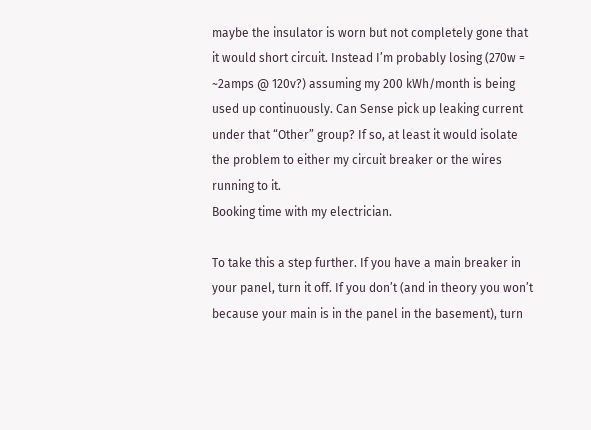maybe the insulator is worn but not completely gone that it would short circuit. Instead I’m probably losing (270w = ~2amps @ 120v?) assuming my 200 kWh/month is being used up continuously. Can Sense pick up leaking current under that “Other” group? If so, at least it would isolate the problem to either my circuit breaker or the wires running to it.
Booking time with my electrician.

To take this a step further. If you have a main breaker in your panel, turn it off. If you don’t (and in theory you won’t because your main is in the panel in the basement), turn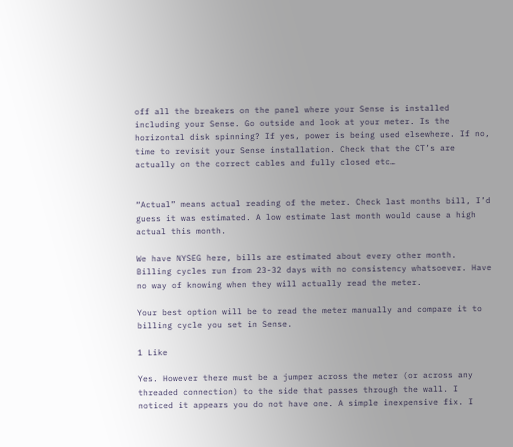off all the breakers on the panel where your Sense is installed including your Sense. Go outside and look at your meter. Is the horizontal disk spinning? If yes, power is being used elsewhere. If no, time to revisit your Sense installation. Check that the CT’s are actually on the correct cables and fully closed etc…


“Actual” means actual reading of the meter. Check last months bill, I’d guess it was estimated. A low estimate last month would cause a high actual this month.

We have NYSEG here, bills are estimated about every other month. Billing cycles run from 23-32 days with no consistency whatsoever. Have no way of knowing when they will actually read the meter.

Your best option will be to read the meter manually and compare it to billing cycle you set in Sense.

1 Like

Yes. However there must be a jumper across the meter (or across any threaded connection) to the side that passes through the wall. I noticed it appears you do not have one. A simple inexpensive fix. I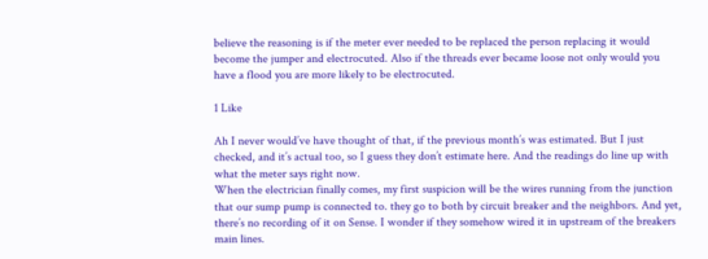believe the reasoning is if the meter ever needed to be replaced the person replacing it would become the jumper and electrocuted. Also if the threads ever became loose not only would you have a flood you are more likely to be electrocuted.

1 Like

Ah I never would’ve have thought of that, if the previous month’s was estimated. But I just checked, and it’s actual too, so I guess they don’t estimate here. And the readings do line up with what the meter says right now.
When the electrician finally comes, my first suspicion will be the wires running from the junction that our sump pump is connected to. they go to both by circuit breaker and the neighbors. And yet, there’s no recording of it on Sense. I wonder if they somehow wired it in upstream of the breakers main lines.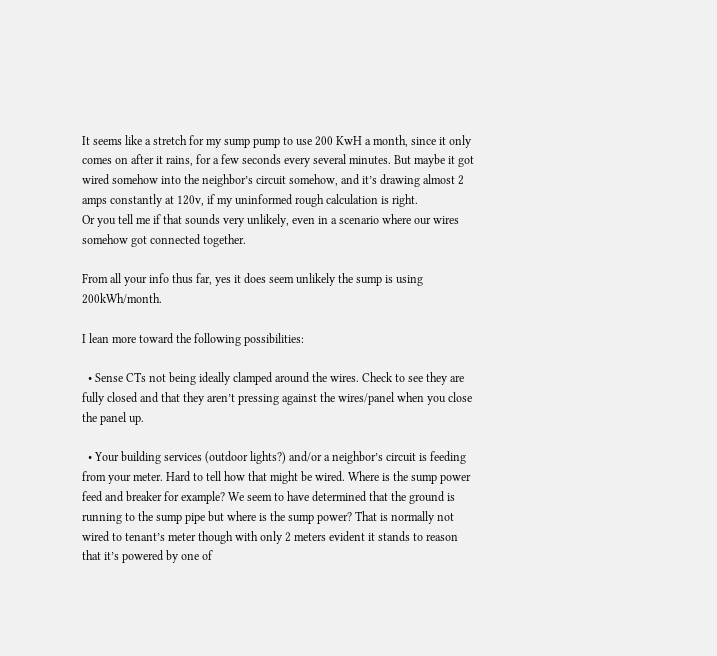It seems like a stretch for my sump pump to use 200 KwH a month, since it only comes on after it rains, for a few seconds every several minutes. But maybe it got wired somehow into the neighbor’s circuit somehow, and it’s drawing almost 2 amps constantly at 120v, if my uninformed rough calculation is right.
Or you tell me if that sounds very unlikely, even in a scenario where our wires somehow got connected together.

From all your info thus far, yes it does seem unlikely the sump is using 200kWh/month.

I lean more toward the following possibilities:

  • Sense CTs not being ideally clamped around the wires. Check to see they are fully closed and that they aren’t pressing against the wires/panel when you close the panel up.

  • Your building services (outdoor lights?) and/or a neighbor’s circuit is feeding from your meter. Hard to tell how that might be wired. Where is the sump power feed and breaker for example? We seem to have determined that the ground is running to the sump pipe but where is the sump power? That is normally not wired to tenant’s meter though with only 2 meters evident it stands to reason that it’s powered by one of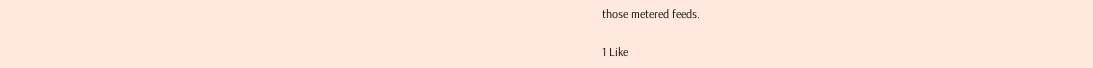those metered feeds.

1 Like